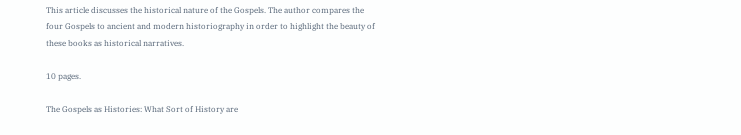This article discusses the historical nature of the Gospels. The author compares the four Gospels to ancient and modern historiography in order to highlight the beauty of these books as historical narratives.

10 pages.

The Gospels as Histories: What Sort of History are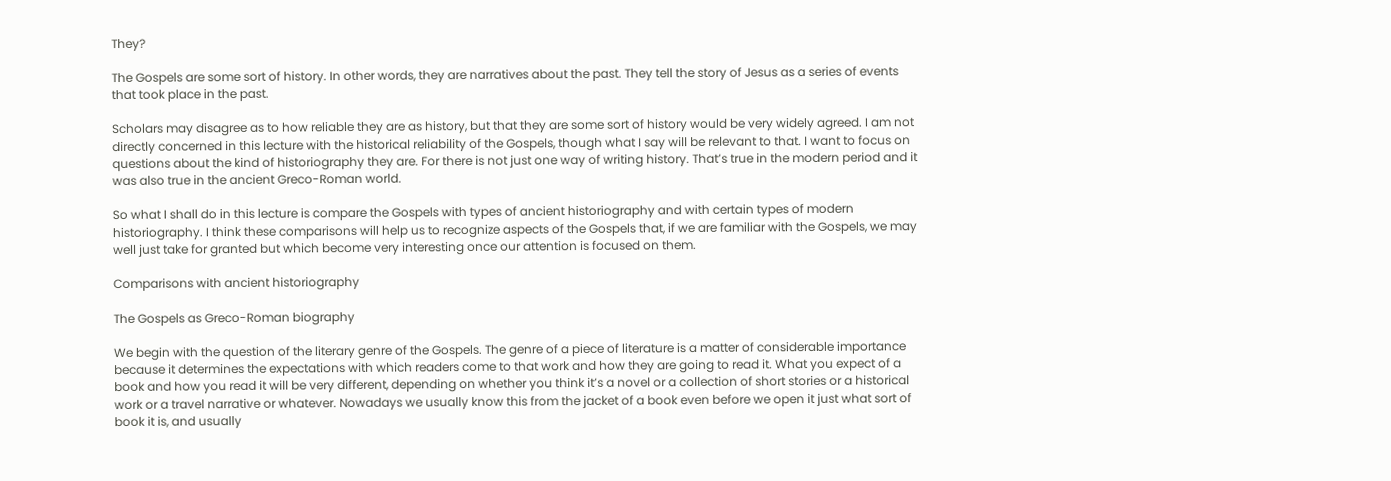They?

The Gospels are some sort of history. In other words, they are narratives about the past. They tell the story of Jesus as a series of events that took place in the past.

Scholars may disagree as to how reliable they are as history, but that they are some sort of history would be very widely agreed. I am not directly concerned in this lecture with the historical reliability of the Gospels, though what I say will be relevant to that. I want to focus on questions about the kind of historiography they are. For there is not just one way of writing history. That’s true in the modern period and it was also true in the ancient Greco-Roman world.

So what I shall do in this lecture is compare the Gospels with types of ancient historiography and with certain types of modern historiography. I think these comparisons will help us to recognize aspects of the Gospels that, if we are familiar with the Gospels, we may well just take for granted but which become very interesting once our attention is focused on them.

Comparisons with ancient historiography

The Gospels as Greco-Roman biography

We begin with the question of the literary genre of the Gospels. The genre of a piece of literature is a matter of considerable importance because it determines the expectations with which readers come to that work and how they are going to read it. What you expect of a book and how you read it will be very different, depending on whether you think it’s a novel or a collection of short stories or a historical work or a travel narrative or whatever. Nowadays we usually know this from the jacket of a book even before we open it just what sort of book it is, and usually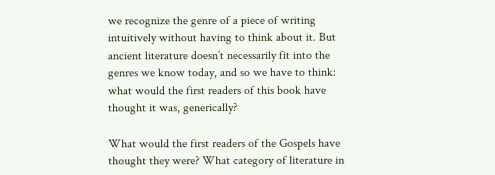we recognize the genre of a piece of writing intuitively without having to think about it. But ancient literature doesn’t necessarily fit into the genres we know today, and so we have to think: what would the first readers of this book have thought it was, generically?

What would the first readers of the Gospels have thought they were? What category of literature in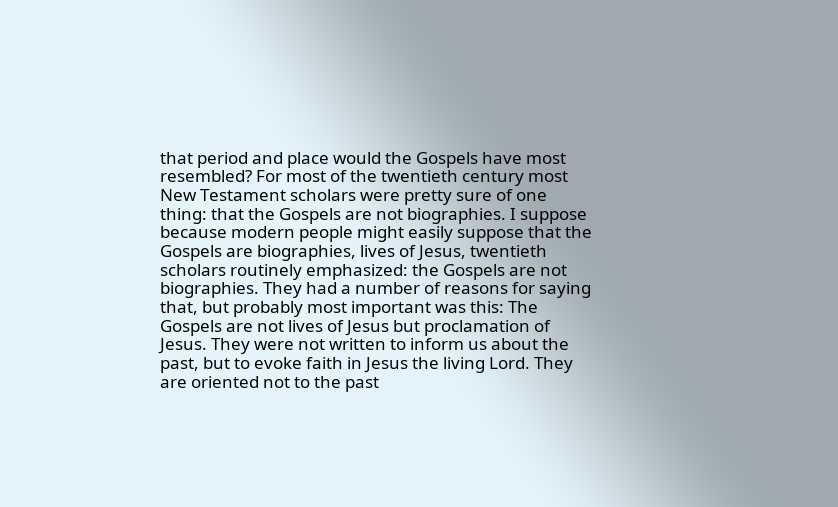that period and place would the Gospels have most resembled? For most of the twentieth century most New Testament scholars were pretty sure of one thing: that the Gospels are not biographies. I suppose because modern people might easily suppose that the Gospels are biographies, lives of Jesus, twentieth scholars routinely emphasized: the Gospels are not biographies. They had a number of reasons for saying that, but probably most important was this: The Gospels are not lives of Jesus but proclamation of Jesus. They were not written to inform us about the past, but to evoke faith in Jesus the living Lord. They are oriented not to the past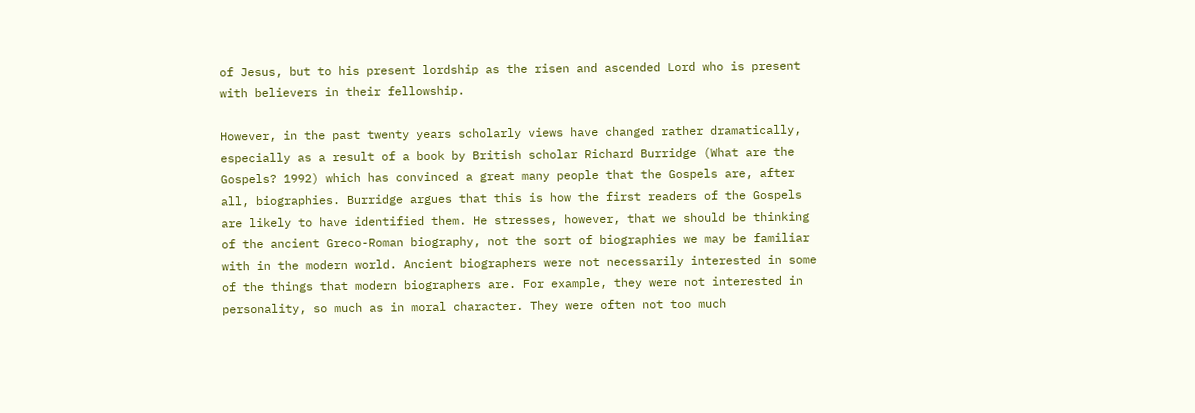of Jesus, but to his present lordship as the risen and ascended Lord who is present with believers in their fellowship.

However, in the past twenty years scholarly views have changed rather dramatically, especially as a result of a book by British scholar Richard Burridge (What are the Gospels? 1992) which has convinced a great many people that the Gospels are, after all, biographies. Burridge argues that this is how the first readers of the Gospels are likely to have identified them. He stresses, however, that we should be thinking of the ancient Greco-Roman biography, not the sort of biographies we may be familiar with in the modern world. Ancient biographers were not necessarily interested in some of the things that modern biographers are. For example, they were not interested in personality, so much as in moral character. They were often not too much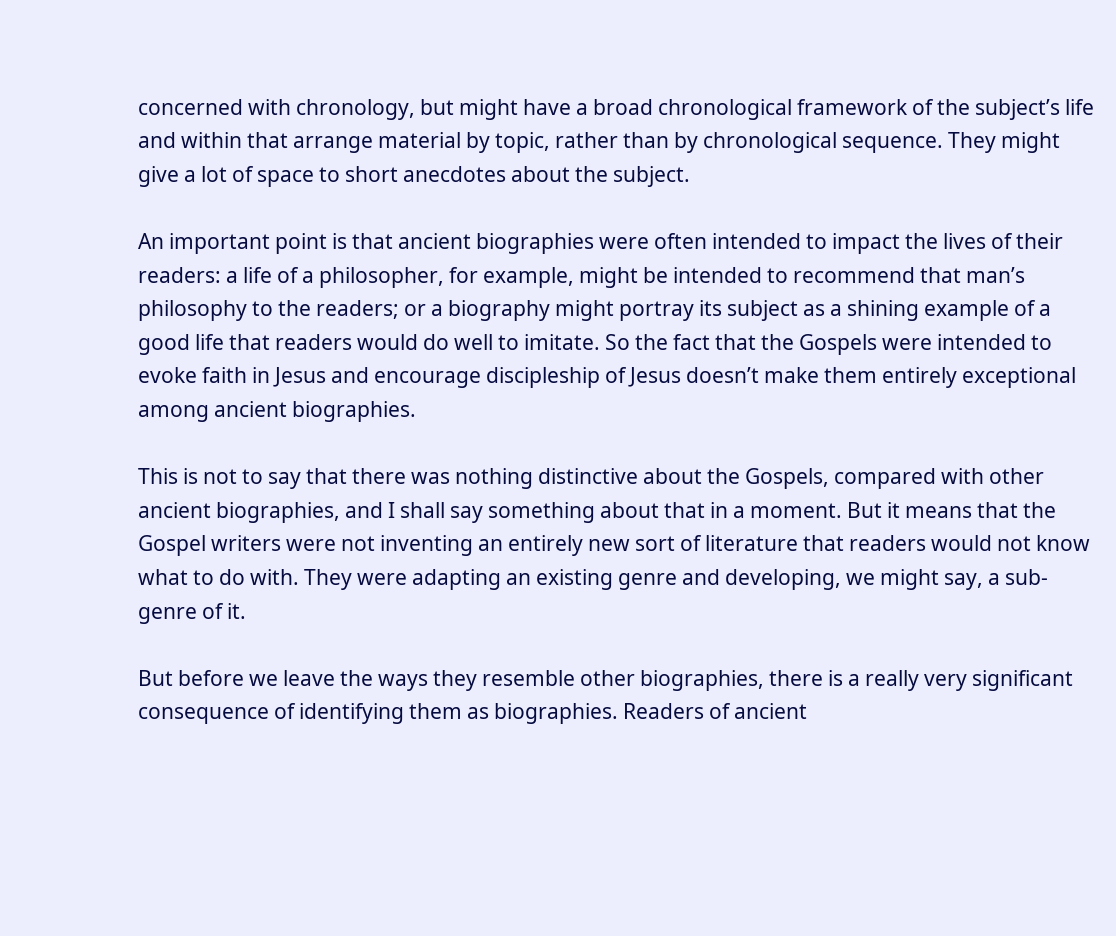concerned with chronology, but might have a broad chronological framework of the subject’s life and within that arrange material by topic, rather than by chronological sequence. They might give a lot of space to short anecdotes about the subject.

An important point is that ancient biographies were often intended to impact the lives of their readers: a life of a philosopher, for example, might be intended to recommend that man’s philosophy to the readers; or a biography might portray its subject as a shining example of a good life that readers would do well to imitate. So the fact that the Gospels were intended to evoke faith in Jesus and encourage discipleship of Jesus doesn’t make them entirely exceptional among ancient biographies.

This is not to say that there was nothing distinctive about the Gospels, compared with other ancient biographies, and I shall say something about that in a moment. But it means that the Gospel writers were not inventing an entirely new sort of literature that readers would not know what to do with. They were adapting an existing genre and developing, we might say, a sub-genre of it.

But before we leave the ways they resemble other biographies, there is a really very significant consequence of identifying them as biographies. Readers of ancient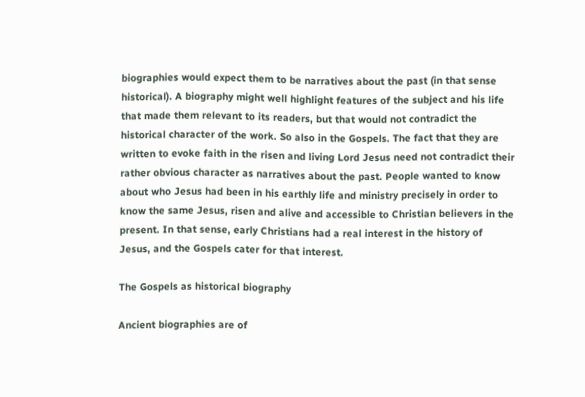biographies would expect them to be narratives about the past (in that sense historical). A biography might well highlight features of the subject and his life that made them relevant to its readers, but that would not contradict the historical character of the work. So also in the Gospels. The fact that they are written to evoke faith in the risen and living Lord Jesus need not contradict their rather obvious character as narratives about the past. People wanted to know about who Jesus had been in his earthly life and ministry precisely in order to know the same Jesus, risen and alive and accessible to Christian believers in the present. In that sense, early Christians had a real interest in the history of Jesus, and the Gospels cater for that interest.

The Gospels as historical biography

Ancient biographies are of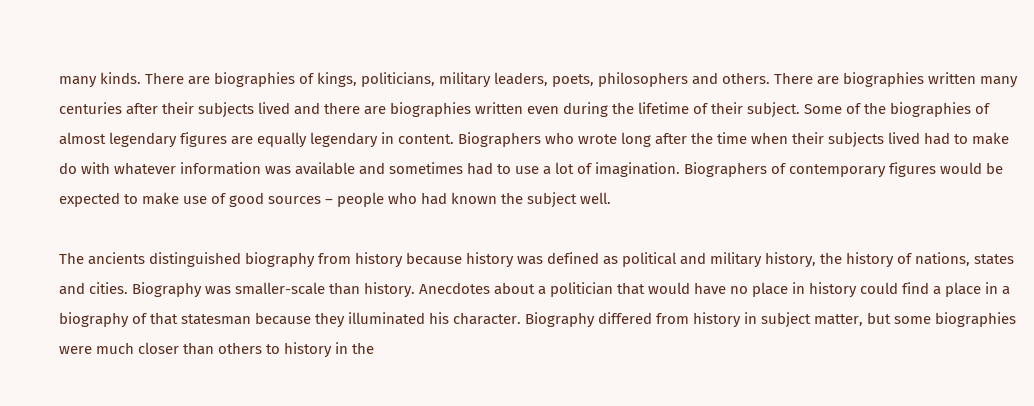many kinds. There are biographies of kings, politicians, military leaders, poets, philosophers and others. There are biographies written many centuries after their subjects lived and there are biographies written even during the lifetime of their subject. Some of the biographies of almost legendary figures are equally legendary in content. Biographers who wrote long after the time when their subjects lived had to make do with whatever information was available and sometimes had to use a lot of imagination. Biographers of contemporary figures would be expected to make use of good sources – people who had known the subject well.

The ancients distinguished biography from history because history was defined as political and military history, the history of nations, states and cities. Biography was smaller-scale than history. Anecdotes about a politician that would have no place in history could find a place in a biography of that statesman because they illuminated his character. Biography differed from history in subject matter, but some biographies were much closer than others to history in the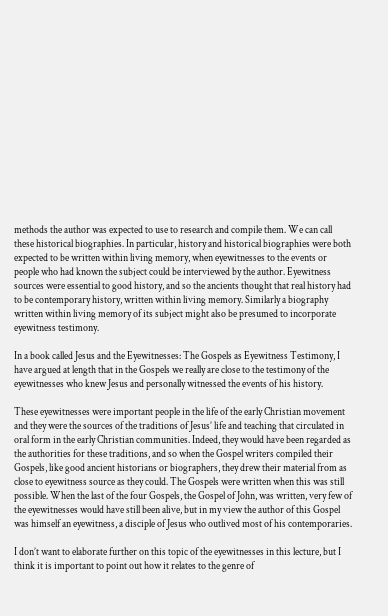methods the author was expected to use to research and compile them. We can call these historical biographies. In particular, history and historical biographies were both expected to be written within living memory, when eyewitnesses to the events or people who had known the subject could be interviewed by the author. Eyewitness sources were essential to good history, and so the ancients thought that real history had to be contemporary history, written within living memory. Similarly a biography written within living memory of its subject might also be presumed to incorporate eyewitness testimony.

In a book called Jesus and the Eyewitnesses: The Gospels as Eyewitness Testimony, I have argued at length that in the Gospels we really are close to the testimony of the eyewitnesses who knew Jesus and personally witnessed the events of his history.

These eyewitnesses were important people in the life of the early Christian movement and they were the sources of the traditions of Jesus’ life and teaching that circulated in oral form in the early Christian communities. Indeed, they would have been regarded as the authorities for these traditions, and so when the Gospel writers compiled their Gospels, like good ancient historians or biographers, they drew their material from as close to eyewitness source as they could. The Gospels were written when this was still possible. When the last of the four Gospels, the Gospel of John, was written, very few of the eyewitnesses would have still been alive, but in my view the author of this Gospel was himself an eyewitness, a disciple of Jesus who outlived most of his contemporaries.

I don’t want to elaborate further on this topic of the eyewitnesses in this lecture, but I think it is important to point out how it relates to the genre of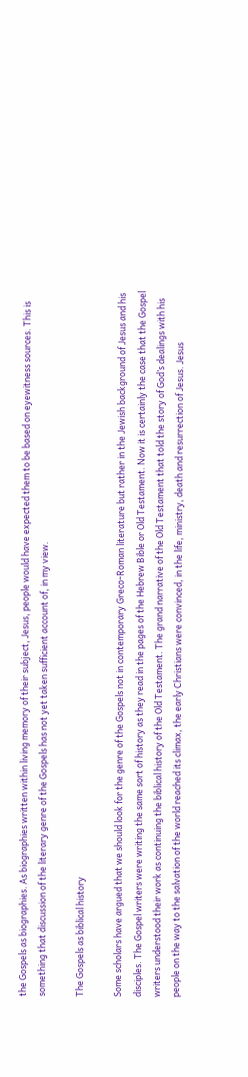the Gospels as biographies. As biographies written within living memory of their subject, Jesus, people would have expected them to be based on eyewitness sources. This is something that discussion of the literary genre of the Gospels has not yet taken sufficient account of, in my view.

The Gospels as biblical history

Some scholars have argued that we should look for the genre of the Gospels not in contemporary Greco-Roman literature but rather in the Jewish background of Jesus and his disciples. The Gospel writers were writing the same sort of history as they read in the pages of the Hebrew Bible or Old Testament. Now it is certainly the case that the Gospel writers understood their work as continuing the biblical history of the Old Testament. The grand narrative of the Old Testament that told the story of God’s dealings with his people on the way to the salvation of the world reached its climax, the early Christians were convinced, in the life, ministry, death and resurrection of Jesus. Jesus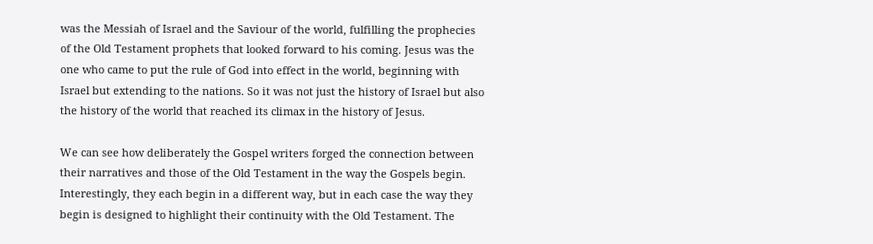was the Messiah of Israel and the Saviour of the world, fulfilling the prophecies of the Old Testament prophets that looked forward to his coming. Jesus was the one who came to put the rule of God into effect in the world, beginning with Israel but extending to the nations. So it was not just the history of Israel but also the history of the world that reached its climax in the history of Jesus.

We can see how deliberately the Gospel writers forged the connection between their narratives and those of the Old Testament in the way the Gospels begin. Interestingly, they each begin in a different way, but in each case the way they begin is designed to highlight their continuity with the Old Testament. The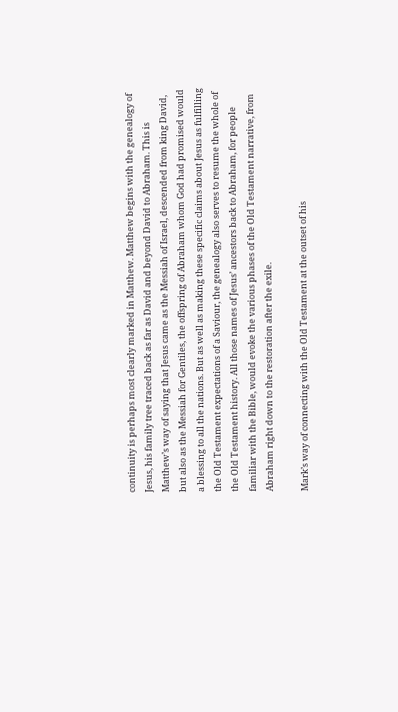continuity is perhaps most clearly marked in Matthew. Matthew begins with the genealogy of Jesus, his family tree traced back as far as David and beyond David to Abraham. This is Matthew’s way of saying that Jesus came as the Messiah of Israel, descended from king David, but also as the Messiah for Gentiles, the offspring of Abraham whom God had promised would a blessing to all the nations. But as well as making these specific claims about Jesus as fulfilling the Old Testament expectations of a Saviour, the genealogy also serves to resume the whole of the Old Testament history. All those names of Jesus’ ancestors back to Abraham, for people familiar with the Bible, would evoke the various phases of the Old Testament narrative, from Abraham right down to the restoration after the exile.

Mark’s way of connecting with the Old Testament at the outset of his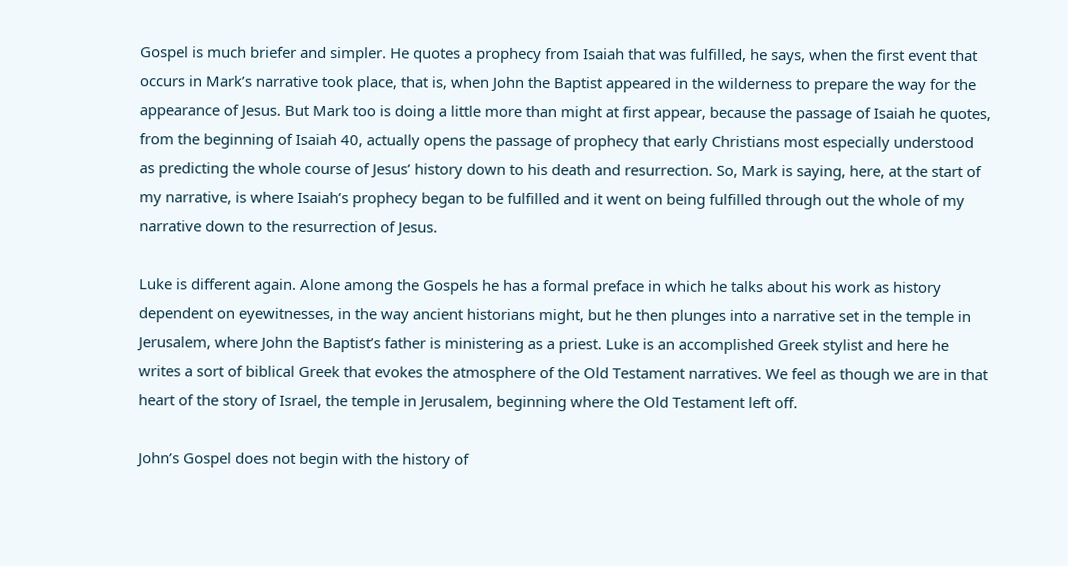Gospel is much briefer and simpler. He quotes a prophecy from Isaiah that was fulfilled, he says, when the first event that occurs in Mark’s narrative took place, that is, when John the Baptist appeared in the wilderness to prepare the way for the appearance of Jesus. But Mark too is doing a little more than might at first appear, because the passage of Isaiah he quotes, from the beginning of Isaiah 40, actually opens the passage of prophecy that early Christians most especially understood as predicting the whole course of Jesus’ history down to his death and resurrection. So, Mark is saying, here, at the start of my narrative, is where Isaiah’s prophecy began to be fulfilled and it went on being fulfilled through out the whole of my narrative down to the resurrection of Jesus.

Luke is different again. Alone among the Gospels he has a formal preface in which he talks about his work as history dependent on eyewitnesses, in the way ancient historians might, but he then plunges into a narrative set in the temple in Jerusalem, where John the Baptist’s father is ministering as a priest. Luke is an accomplished Greek stylist and here he writes a sort of biblical Greek that evokes the atmosphere of the Old Testament narratives. We feel as though we are in that heart of the story of Israel, the temple in Jerusalem, beginning where the Old Testament left off.

John’s Gospel does not begin with the history of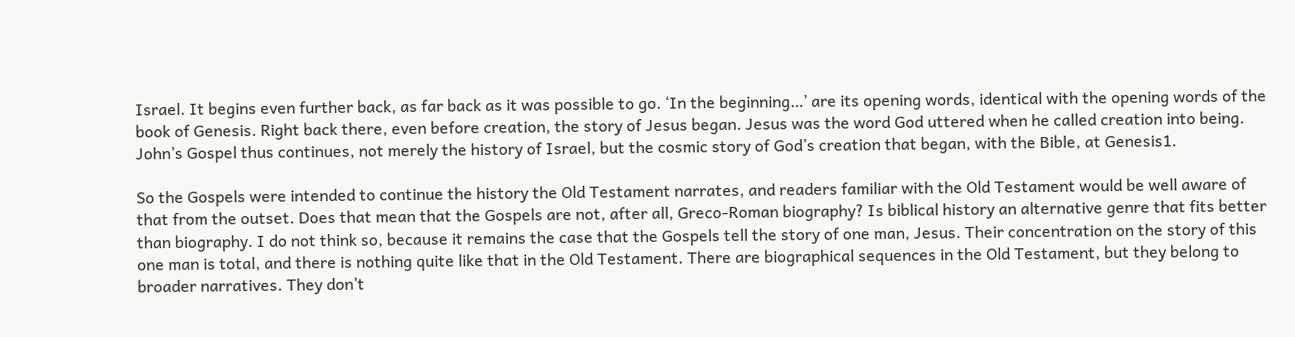Israel. It begins even further back, as far back as it was possible to go. ‘In the beginning…’ are its opening words, identical with the opening words of the book of Genesis. Right back there, even before creation, the story of Jesus began. Jesus was the word God uttered when he called creation into being. John’s Gospel thus continues, not merely the history of Israel, but the cosmic story of God’s creation that began, with the Bible, at Genesis1.

So the Gospels were intended to continue the history the Old Testament narrates, and readers familiar with the Old Testament would be well aware of that from the outset. Does that mean that the Gospels are not, after all, Greco-Roman biography? Is biblical history an alternative genre that fits better than biography. I do not think so, because it remains the case that the Gospels tell the story of one man, Jesus. Their concentration on the story of this one man is total, and there is nothing quite like that in the Old Testament. There are biographical sequences in the Old Testament, but they belong to broader narratives. They don’t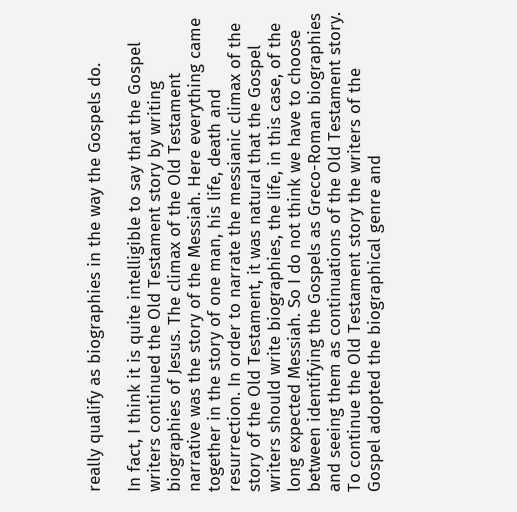really qualify as biographies in the way the Gospels do.

In fact, I think it is quite intelligible to say that the Gospel writers continued the Old Testament story by writing biographies of Jesus. The climax of the Old Testament narrative was the story of the Messiah. Here everything came together in the story of one man, his life, death and resurrection. In order to narrate the messianic climax of the story of the Old Testament, it was natural that the Gospel writers should write biographies, the life, in this case, of the long expected Messiah. So I do not think we have to choose between identifying the Gospels as Greco-Roman biographies and seeing them as continuations of the Old Testament story. To continue the Old Testament story the writers of the Gospel adopted the biographical genre and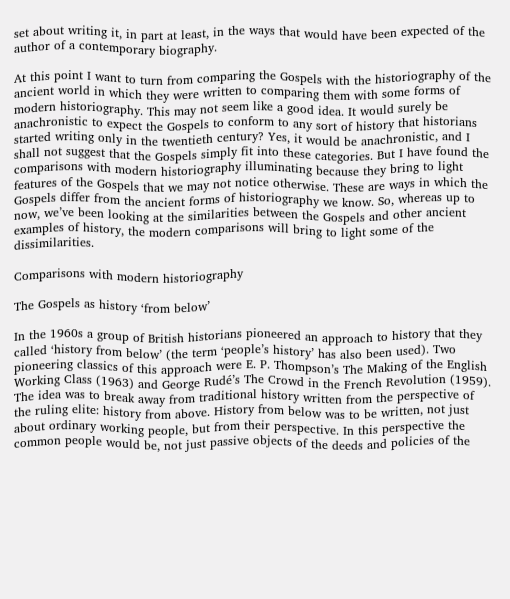set about writing it, in part at least, in the ways that would have been expected of the author of a contemporary biography.

At this point I want to turn from comparing the Gospels with the historiography of the ancient world in which they were written to comparing them with some forms of modern historiography. This may not seem like a good idea. It would surely be anachronistic to expect the Gospels to conform to any sort of history that historians started writing only in the twentieth century? Yes, it would be anachronistic, and I shall not suggest that the Gospels simply fit into these categories. But I have found the comparisons with modern historiography illuminating because they bring to light features of the Gospels that we may not notice otherwise. These are ways in which the Gospels differ from the ancient forms of historiography we know. So, whereas up to now, we’ve been looking at the similarities between the Gospels and other ancient examples of history, the modern comparisons will bring to light some of the dissimilarities.

Comparisons with modern historiography

The Gospels as history ‘from below’

In the 1960s a group of British historians pioneered an approach to history that they called ‘history from below’ (the term ‘people’s history’ has also been used). Two pioneering classics of this approach were E. P. Thompson’s The Making of the English Working Class (1963) and George Rudé’s The Crowd in the French Revolution (1959). The idea was to break away from traditional history written from the perspective of the ruling elite: history from above. History from below was to be written, not just about ordinary working people, but from their perspective. In this perspective the common people would be, not just passive objects of the deeds and policies of the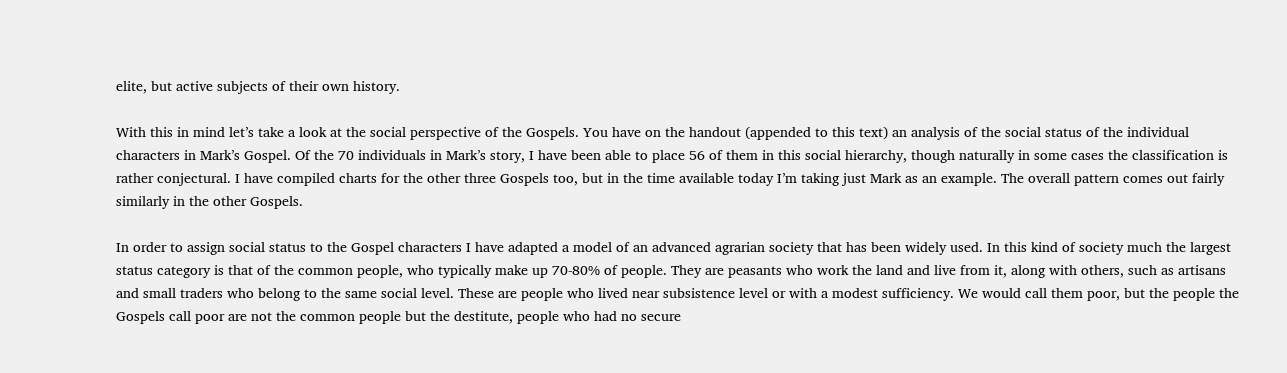elite, but active subjects of their own history.

With this in mind let’s take a look at the social perspective of the Gospels. You have on the handout (appended to this text) an analysis of the social status of the individual characters in Mark’s Gospel. Of the 70 individuals in Mark’s story, I have been able to place 56 of them in this social hierarchy, though naturally in some cases the classification is rather conjectural. I have compiled charts for the other three Gospels too, but in the time available today I’m taking just Mark as an example. The overall pattern comes out fairly similarly in the other Gospels.

In order to assign social status to the Gospel characters I have adapted a model of an advanced agrarian society that has been widely used. In this kind of society much the largest status category is that of the common people, who typically make up 70-80% of people. They are peasants who work the land and live from it, along with others, such as artisans and small traders who belong to the same social level. These are people who lived near subsistence level or with a modest sufficiency. We would call them poor, but the people the Gospels call poor are not the common people but the destitute, people who had no secure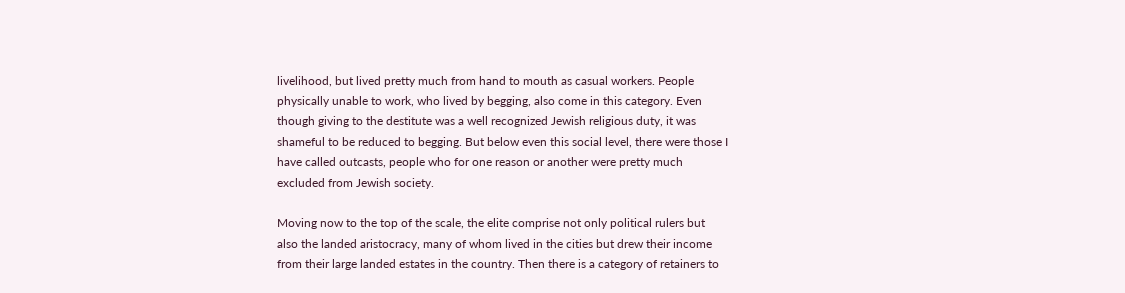livelihood, but lived pretty much from hand to mouth as casual workers. People physically unable to work, who lived by begging, also come in this category. Even though giving to the destitute was a well recognized Jewish religious duty, it was shameful to be reduced to begging. But below even this social level, there were those I have called outcasts, people who for one reason or another were pretty much excluded from Jewish society.

Moving now to the top of the scale, the elite comprise not only political rulers but also the landed aristocracy, many of whom lived in the cities but drew their income from their large landed estates in the country. Then there is a category of retainers to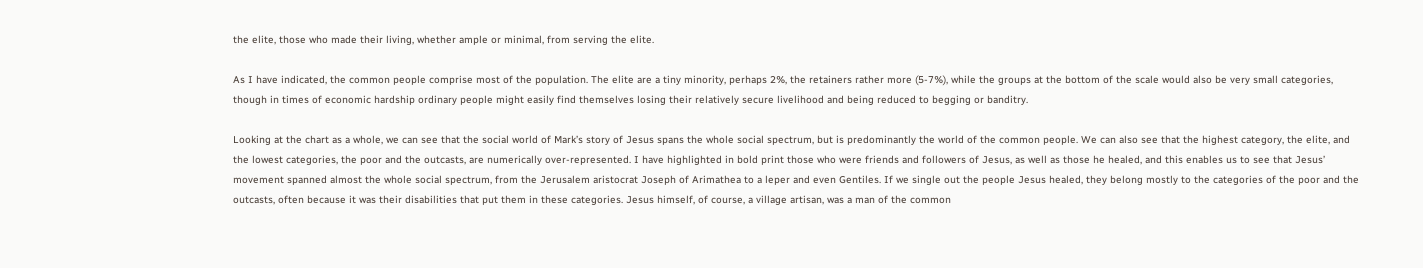the elite, those who made their living, whether ample or minimal, from serving the elite.

As I have indicated, the common people comprise most of the population. The elite are a tiny minority, perhaps 2%, the retainers rather more (5-7%), while the groups at the bottom of the scale would also be very small categories, though in times of economic hardship ordinary people might easily find themselves losing their relatively secure livelihood and being reduced to begging or banditry.

Looking at the chart as a whole, we can see that the social world of Mark’s story of Jesus spans the whole social spectrum, but is predominantly the world of the common people. We can also see that the highest category, the elite, and the lowest categories, the poor and the outcasts, are numerically over-represented. I have highlighted in bold print those who were friends and followers of Jesus, as well as those he healed, and this enables us to see that Jesus’ movement spanned almost the whole social spectrum, from the Jerusalem aristocrat Joseph of Arimathea to a leper and even Gentiles. If we single out the people Jesus healed, they belong mostly to the categories of the poor and the outcasts, often because it was their disabilities that put them in these categories. Jesus himself, of course, a village artisan, was a man of the common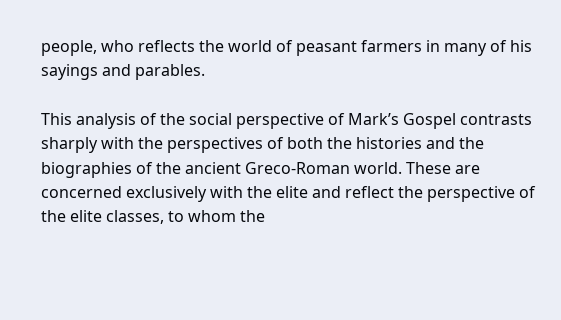people, who reflects the world of peasant farmers in many of his sayings and parables.

This analysis of the social perspective of Mark’s Gospel contrasts sharply with the perspectives of both the histories and the biographies of the ancient Greco-Roman world. These are concerned exclusively with the elite and reflect the perspective of the elite classes, to whom the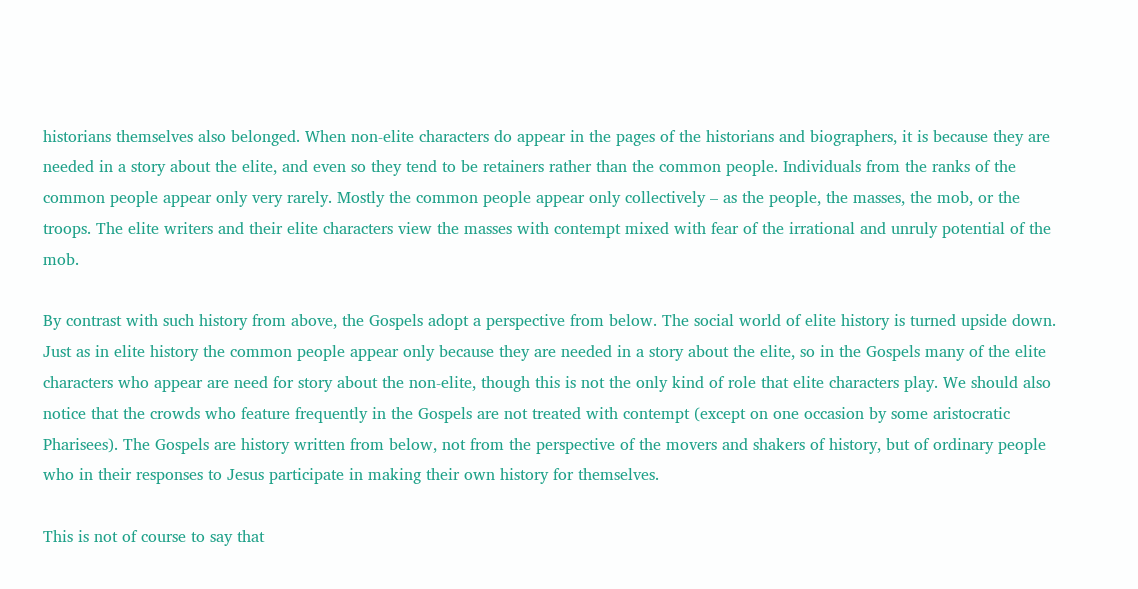historians themselves also belonged. When non-elite characters do appear in the pages of the historians and biographers, it is because they are needed in a story about the elite, and even so they tend to be retainers rather than the common people. Individuals from the ranks of the common people appear only very rarely. Mostly the common people appear only collectively – as the people, the masses, the mob, or the troops. The elite writers and their elite characters view the masses with contempt mixed with fear of the irrational and unruly potential of the mob.

By contrast with such history from above, the Gospels adopt a perspective from below. The social world of elite history is turned upside down. Just as in elite history the common people appear only because they are needed in a story about the elite, so in the Gospels many of the elite characters who appear are need for story about the non-elite, though this is not the only kind of role that elite characters play. We should also notice that the crowds who feature frequently in the Gospels are not treated with contempt (except on one occasion by some aristocratic Pharisees). The Gospels are history written from below, not from the perspective of the movers and shakers of history, but of ordinary people who in their responses to Jesus participate in making their own history for themselves.

This is not of course to say that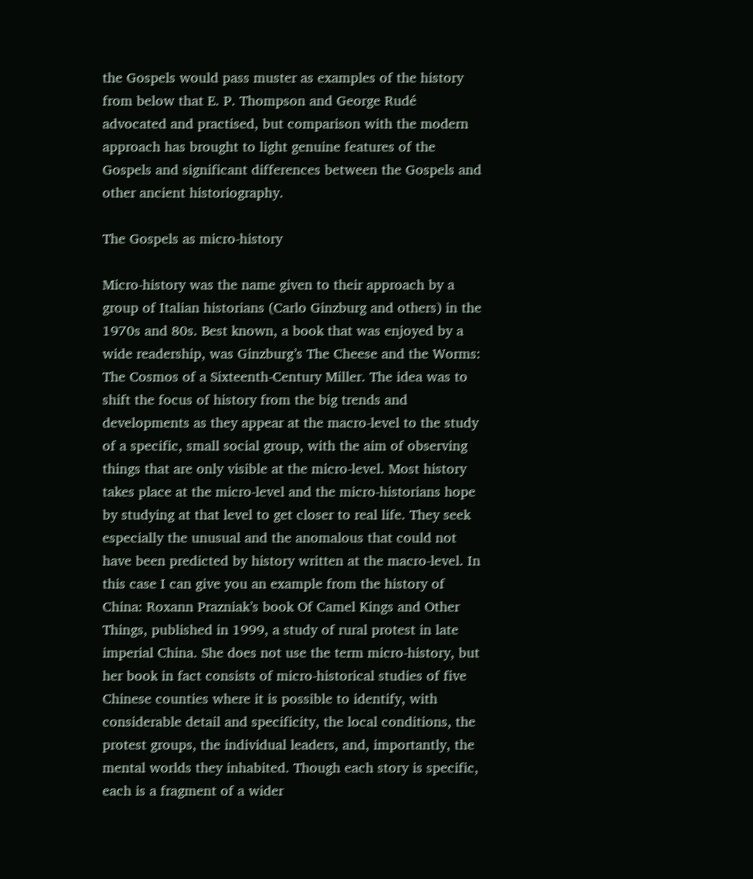the Gospels would pass muster as examples of the history from below that E. P. Thompson and George Rudé advocated and practised, but comparison with the modern approach has brought to light genuine features of the Gospels and significant differences between the Gospels and other ancient historiography.

The Gospels as micro-history

Micro-history was the name given to their approach by a group of Italian historians (Carlo Ginzburg and others) in the 1970s and 80s. Best known, a book that was enjoyed by a wide readership, was Ginzburg’s The Cheese and the Worms: The Cosmos of a Sixteenth-Century Miller. The idea was to shift the focus of history from the big trends and developments as they appear at the macro-level to the study of a specific, small social group, with the aim of observing things that are only visible at the micro-level. Most history takes place at the micro-level and the micro-historians hope by studying at that level to get closer to real life. They seek especially the unusual and the anomalous that could not have been predicted by history written at the macro-level. In this case I can give you an example from the history of China: Roxann Prazniak’s book Of Camel Kings and Other Things, published in 1999, a study of rural protest in late imperial China. She does not use the term micro-history, but her book in fact consists of micro-historical studies of five Chinese counties where it is possible to identify, with considerable detail and specificity, the local conditions, the protest groups, the individual leaders, and, importantly, the mental worlds they inhabited. Though each story is specific, each is a fragment of a wider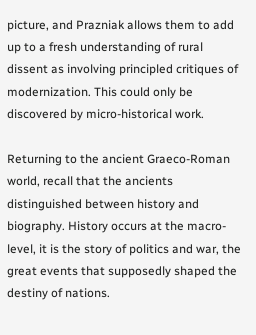picture, and Prazniak allows them to add up to a fresh understanding of rural dissent as involving principled critiques of modernization. This could only be discovered by micro-historical work.

Returning to the ancient Graeco-Roman world, recall that the ancients distinguished between history and biography. History occurs at the macro-level, it is the story of politics and war, the great events that supposedly shaped the destiny of nations.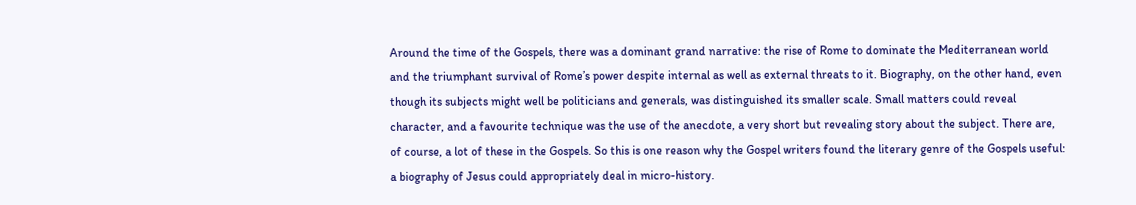Around the time of the Gospels, there was a dominant grand narrative: the rise of Rome to dominate the Mediterranean world and the triumphant survival of Rome’s power despite internal as well as external threats to it. Biography, on the other hand, even though its subjects might well be politicians and generals, was distinguished its smaller scale. Small matters could reveal character, and a favourite technique was the use of the anecdote, a very short but revealing story about the subject. There are, of course, a lot of these in the Gospels. So this is one reason why the Gospel writers found the literary genre of the Gospels useful: a biography of Jesus could appropriately deal in micro-history.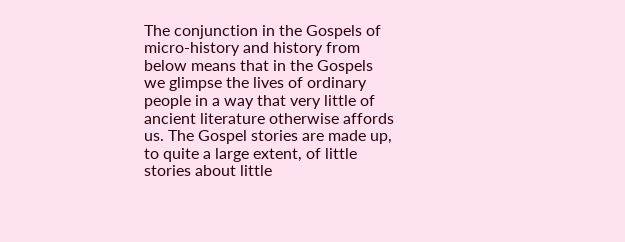The conjunction in the Gospels of micro-history and history from below means that in the Gospels we glimpse the lives of ordinary people in a way that very little of ancient literature otherwise affords us. The Gospel stories are made up, to quite a large extent, of little stories about little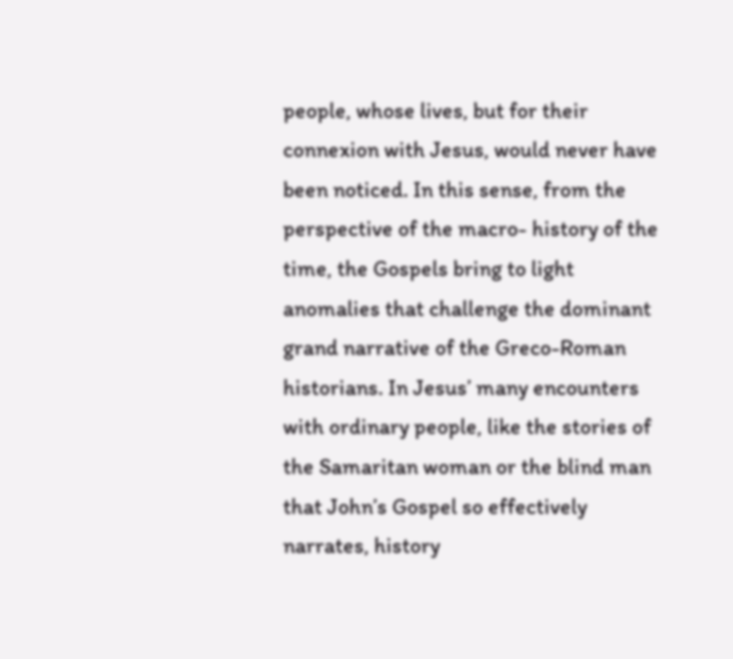people, whose lives, but for their connexion with Jesus, would never have been noticed. In this sense, from the perspective of the macro- history of the time, the Gospels bring to light anomalies that challenge the dominant grand narrative of the Greco-Roman historians. In Jesus’ many encounters with ordinary people, like the stories of the Samaritan woman or the blind man that John’s Gospel so effectively narrates, history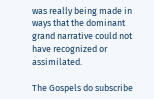was really being made in ways that the dominant grand narrative could not have recognized or assimilated.

The Gospels do subscribe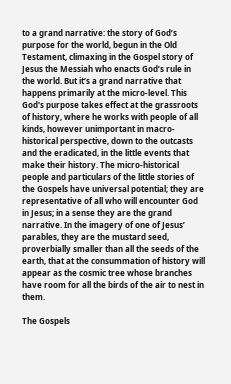to a grand narrative: the story of God’s purpose for the world, begun in the Old Testament, climaxing in the Gospel story of Jesus the Messiah who enacts God’s rule in the world. But it’s a grand narrative that happens primarily at the micro-level. This God's purpose takes effect at the grassroots of history, where he works with people of all kinds, however unimportant in macro- historical perspective, down to the outcasts and the eradicated, in the little events that make their history. The micro-historical people and particulars of the little stories of the Gospels have universal potential; they are representative of all who will encounter God in Jesus; in a sense they are the grand narrative. In the imagery of one of Jesus’ parables, they are the mustard seed, proverbially smaller than all the seeds of the earth, that at the consummation of history will appear as the cosmic tree whose branches have room for all the birds of the air to nest in them.

The Gospels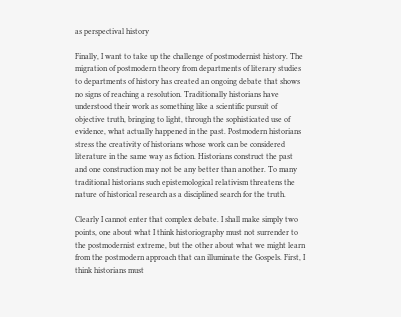as perspectival history

Finally, I want to take up the challenge of postmodernist history. The migration of postmodern theory from departments of literary studies to departments of history has created an ongoing debate that shows no signs of reaching a resolution. Traditionally historians have understood their work as something like a scientific pursuit of objective truth, bringing to light, through the sophisticated use of evidence, what actually happened in the past. Postmodern historians stress the creativity of historians whose work can be considered literature in the same way as fiction. Historians construct the past and one construction may not be any better than another. To many traditional historians such epistemological relativism threatens the nature of historical research as a disciplined search for the truth.

Clearly I cannot enter that complex debate. I shall make simply two points, one about what I think historiography must not surrender to the postmodernist extreme, but the other about what we might learn from the postmodern approach that can illuminate the Gospels. First, I think historians must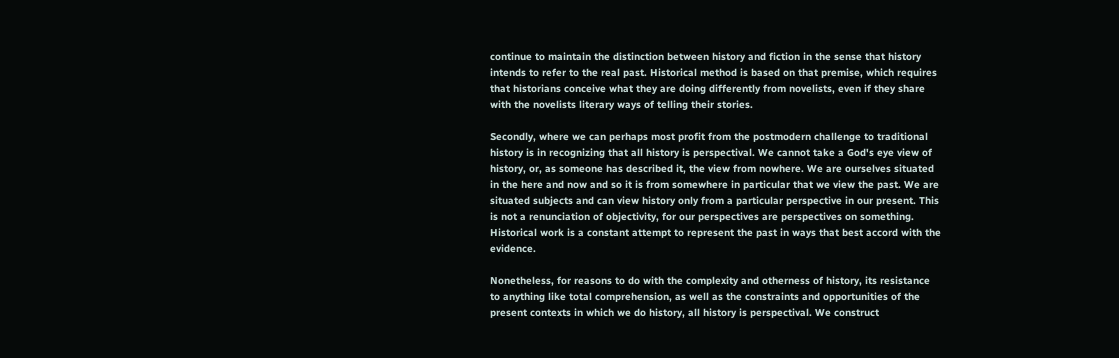continue to maintain the distinction between history and fiction in the sense that history intends to refer to the real past. Historical method is based on that premise, which requires that historians conceive what they are doing differently from novelists, even if they share with the novelists literary ways of telling their stories.

Secondly, where we can perhaps most profit from the postmodern challenge to traditional history is in recognizing that all history is perspectival. We cannot take a God's eye view of history, or, as someone has described it, the view from nowhere. We are ourselves situated in the here and now and so it is from somewhere in particular that we view the past. We are situated subjects and can view history only from a particular perspective in our present. This is not a renunciation of objectivity, for our perspectives are perspectives on something. Historical work is a constant attempt to represent the past in ways that best accord with the evidence.

Nonetheless, for reasons to do with the complexity and otherness of history, its resistance to anything like total comprehension, as well as the constraints and opportunities of the present contexts in which we do history, all history is perspectival. We construct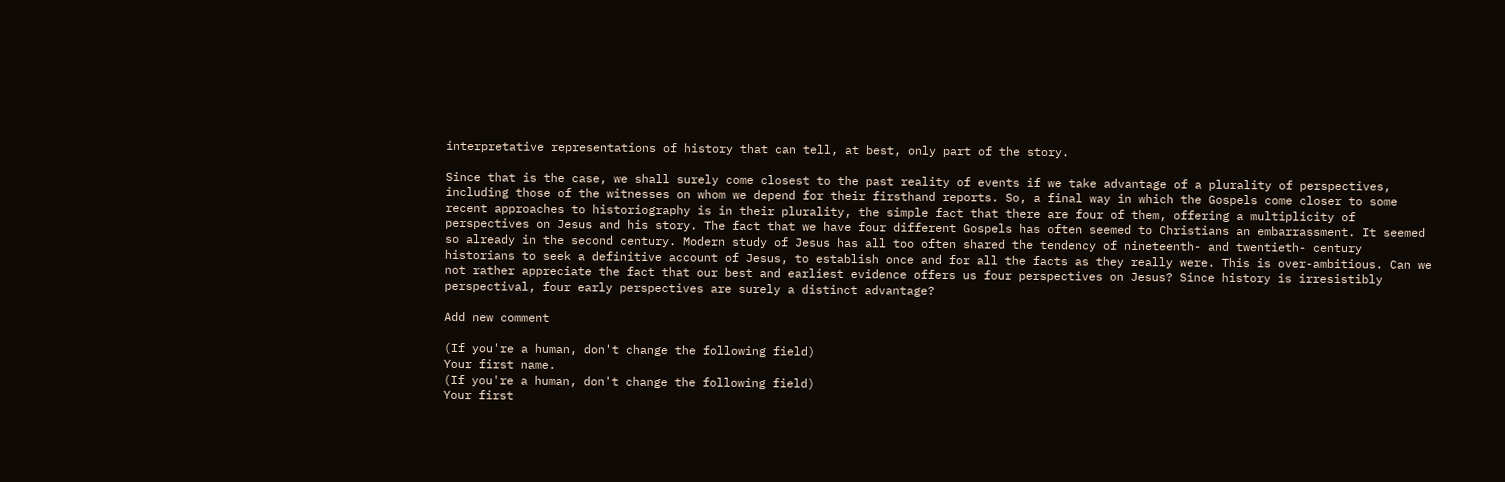interpretative representations of history that can tell, at best, only part of the story.

Since that is the case, we shall surely come closest to the past reality of events if we take advantage of a plurality of perspectives, including those of the witnesses on whom we depend for their firsthand reports. So, a final way in which the Gospels come closer to some recent approaches to historiography is in their plurality, the simple fact that there are four of them, offering a multiplicity of perspectives on Jesus and his story. The fact that we have four different Gospels has often seemed to Christians an embarrassment. It seemed so already in the second century. Modern study of Jesus has all too often shared the tendency of nineteenth- and twentieth- century historians to seek a definitive account of Jesus, to establish once and for all the facts as they really were. This is over-ambitious. Can we not rather appreciate the fact that our best and earliest evidence offers us four perspectives on Jesus? Since history is irresistibly perspectival, four early perspectives are surely a distinct advantage?

Add new comment

(If you're a human, don't change the following field)
Your first name.
(If you're a human, don't change the following field)
Your first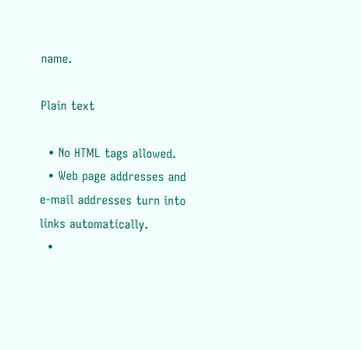name.

Plain text

  • No HTML tags allowed.
  • Web page addresses and e-mail addresses turn into links automatically.
  •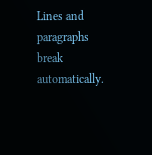Lines and paragraphs break automatically.